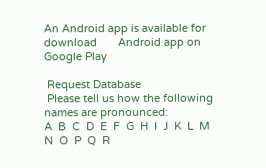An Android app is available for download       Android app on Google Play

 Request Database
 Please tell us how the following names are pronounced:
A  B  C  D  E  F  G  H  I  J  K  L  M  N  O  P  Q  R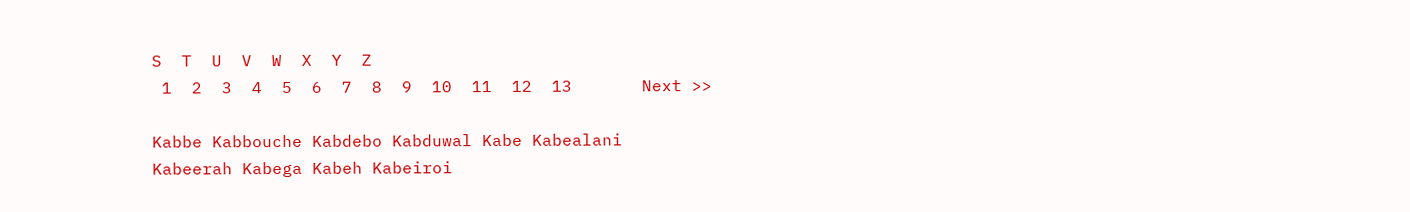S  T  U  V  W  X  Y  Z
 1  2  3  4  5  6  7  8  9  10  11  12  13       Next >>

Kabbe Kabbouche Kabdebo Kabduwal Kabe Kabealani
Kabeerah Kabega Kabeh Kabeiroi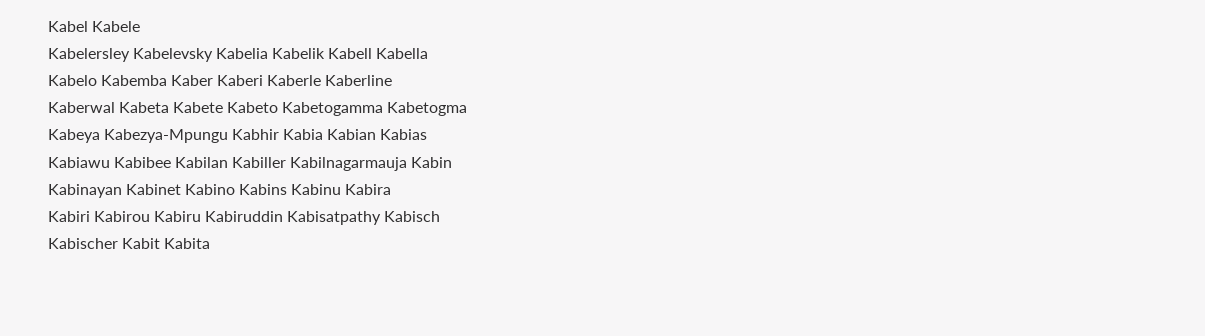Kabel Kabele
Kabelersley Kabelevsky Kabelia Kabelik Kabell Kabella
Kabelo Kabemba Kaber Kaberi Kaberle Kaberline
Kaberwal Kabeta Kabete Kabeto Kabetogamma Kabetogma
Kabeya Kabezya-Mpungu Kabhir Kabia Kabian Kabias
Kabiawu Kabibee Kabilan Kabiller Kabilnagarmauja Kabin
Kabinayan Kabinet Kabino Kabins Kabinu Kabira
Kabiri Kabirou Kabiru Kabiruddin Kabisatpathy Kabisch
Kabischer Kabit Kabita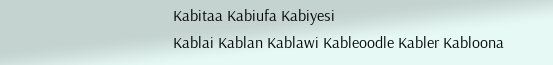Kabitaa Kabiufa Kabiyesi
Kablai Kablan Kablawi Kableoodle Kabler Kabloona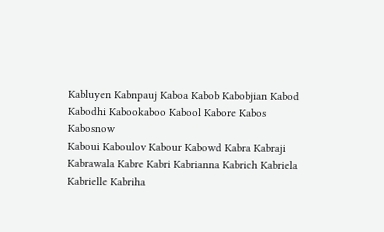Kabluyen Kabnpauj Kaboa Kabob Kabobjian Kabod
Kabodhi Kabookaboo Kabool Kabore Kabos Kabosnow
Kaboui Kaboulov Kabour Kabowd Kabra Kabraji
Kabrawala Kabre Kabri Kabrianna Kabrich Kabriela
Kabrielle Kabriha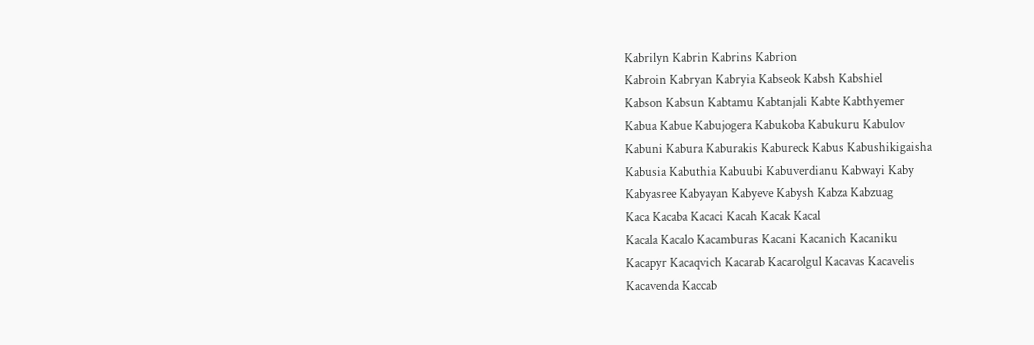Kabrilyn Kabrin Kabrins Kabrion
Kabroin Kabryan Kabryia Kabseok Kabsh Kabshiel
Kabson Kabsun Kabtamu Kabtanjali Kabte Kabthyemer
Kabua Kabue Kabujogera Kabukoba Kabukuru Kabulov
Kabuni Kabura Kaburakis Kabureck Kabus Kabushikigaisha
Kabusia Kabuthia Kabuubi Kabuverdianu Kabwayi Kaby
Kabyasree Kabyayan Kabyeve Kabysh Kabza Kabzuag
Kaca Kacaba Kacaci Kacah Kacak Kacal
Kacala Kacalo Kacamburas Kacani Kacanich Kacaniku
Kacapyr Kacaqvich Kacarab Kacarolgul Kacavas Kacavelis
Kacavenda Kaccab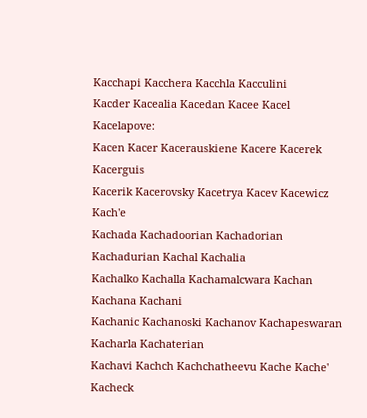Kacchapi Kacchera Kacchla Kacculini
Kacder Kacealia Kacedan Kacee Kacel Kacelapove:
Kacen Kacer Kacerauskiene Kacere Kacerek Kacerguis
Kacerik Kacerovsky Kacetrya Kacev Kacewicz Kach'e
Kachada Kachadoorian Kachadorian Kachadurian Kachal Kachalia
Kachalko Kachalla Kachamalcwara Kachan Kachana Kachani
Kachanic Kachanoski Kachanov Kachapeswaran Kacharla Kachaterian
Kachavi Kachch Kachchatheevu Kache Kache' Kacheck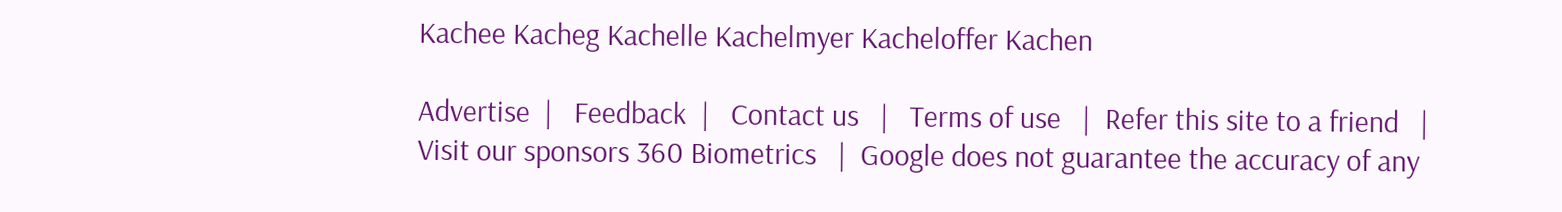Kachee Kacheg Kachelle Kachelmyer Kacheloffer Kachen

Advertise  |   Feedback  |   Contact us   |   Terms of use   |  Refer this site to a friend   |  Visit our sponsors 360 Biometrics   |  Google does not guarantee the accuracy of any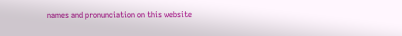names and pronunciation on this website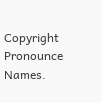Copyright Pronounce Names.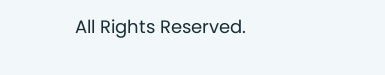All Rights Reserved.